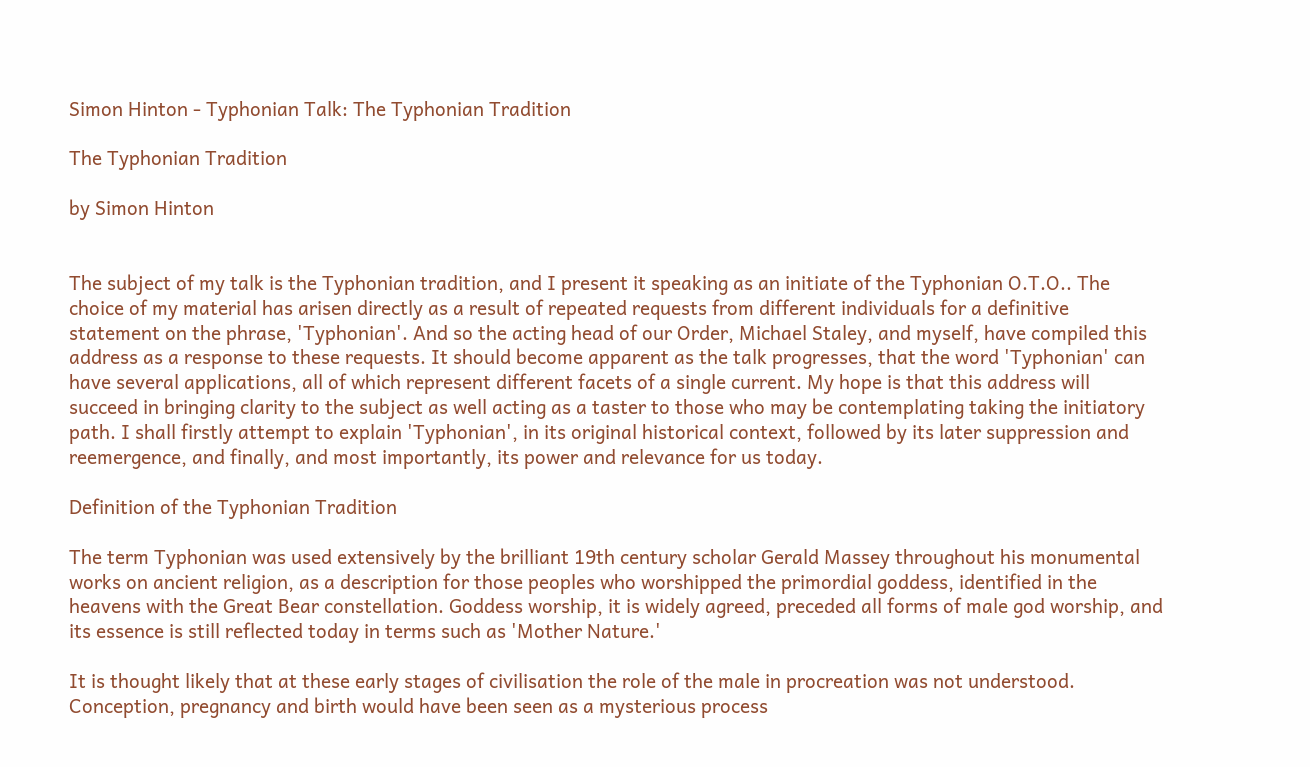Simon Hinton - Typhonian Talk: The Typhonian Tradition

The Typhonian Tradition

by Simon Hinton


The subject of my talk is the Typhonian tradition, and I present it speaking as an initiate of the Typhonian O.T.O.. The choice of my material has arisen directly as a result of repeated requests from different individuals for a definitive statement on the phrase, 'Typhonian'. And so the acting head of our Order, Michael Staley, and myself, have compiled this address as a response to these requests. It should become apparent as the talk progresses, that the word 'Typhonian' can have several applications, all of which represent different facets of a single current. My hope is that this address will succeed in bringing clarity to the subject as well acting as a taster to those who may be contemplating taking the initiatory path. I shall firstly attempt to explain 'Typhonian', in its original historical context, followed by its later suppression and reemergence, and finally, and most importantly, its power and relevance for us today.

Definition of the Typhonian Tradition

The term Typhonian was used extensively by the brilliant 19th century scholar Gerald Massey throughout his monumental works on ancient religion, as a description for those peoples who worshipped the primordial goddess, identified in the heavens with the Great Bear constellation. Goddess worship, it is widely agreed, preceded all forms of male god worship, and its essence is still reflected today in terms such as 'Mother Nature.'

It is thought likely that at these early stages of civilisation the role of the male in procreation was not understood. Conception, pregnancy and birth would have been seen as a mysterious process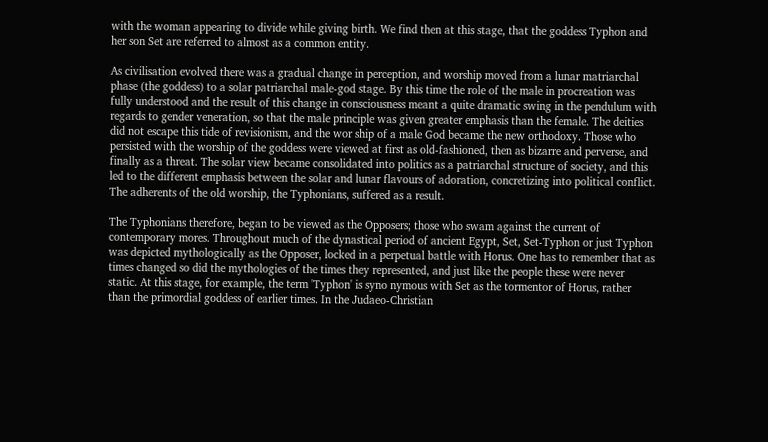with the woman appearing to divide while giving birth. We find then at this stage, that the goddess Typhon and her son Set are referred to almost as a common entity.

As civilisation evolved there was a gradual change in perception, and worship moved from a lunar matriarchal phase (the goddess) to a solar patriarchal male-god stage. By this time the role of the male in procreation was fully understood and the result of this change in consciousness meant a quite dramatic swing in the pendulum with regards to gender veneration, so that the male principle was given greater emphasis than the female. The deities did not escape this tide of revisionism, and the wor ship of a male God became the new orthodoxy. Those who persisted with the worship of the goddess were viewed at first as old-fashioned, then as bizarre and perverse, and finally as a threat. The solar view became consolidated into politics as a patriarchal structure of society, and this led to the different emphasis between the solar and lunar flavours of adoration, concretizing into political conflict. The adherents of the old worship, the Typhonians, suffered as a result.

The Typhonians therefore, began to be viewed as the Opposers; those who swam against the current of contemporary mores. Throughout much of the dynastical period of ancient Egypt, Set, Set-Typhon or just Typhon was depicted mythologically as the Opposer, locked in a perpetual battle with Horus. One has to remember that as times changed so did the mythologies of the times they represented, and just like the people these were never static. At this stage, for example, the term 'Typhon' is syno nymous with Set as the tormentor of Horus, rather than the primordial goddess of earlier times. In the Judaeo-Christian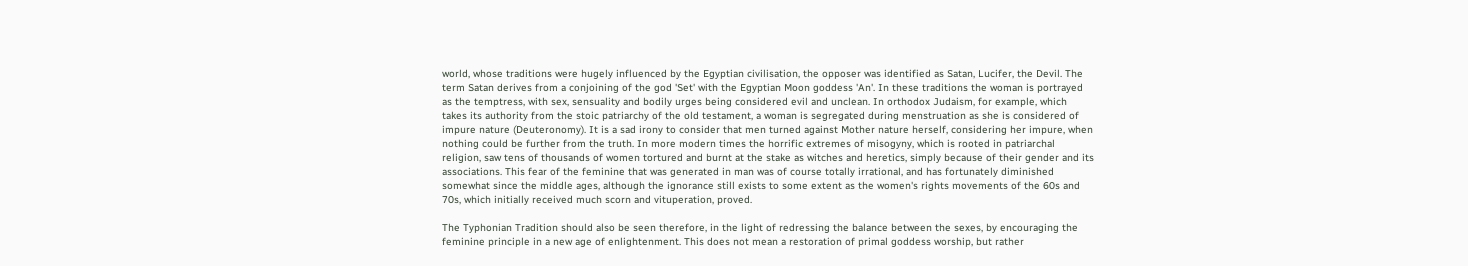world, whose traditions were hugely influenced by the Egyptian civilisation, the opposer was identified as Satan, Lucifer, the Devil. The term Satan derives from a conjoining of the god 'Set' with the Egyptian Moon goddess 'An'. In these traditions the woman is portrayed as the temptress, with sex, sensuality and bodily urges being considered evil and unclean. In orthodox Judaism, for example, which takes its authority from the stoic patriarchy of the old testament, a woman is segregated during menstruation as she is considered of impure nature (Deuteronomy). It is a sad irony to consider that men turned against Mother nature herself, considering her impure, when nothing could be further from the truth. In more modern times the horrific extremes of misogyny, which is rooted in patriarchal religion, saw tens of thousands of women tortured and burnt at the stake as witches and heretics, simply because of their gender and its associations. This fear of the feminine that was generated in man was of course totally irrational, and has fortunately diminished somewhat since the middle ages, although the ignorance still exists to some extent as the women's rights movements of the 60s and 70s, which initially received much scorn and vituperation, proved.

The Typhonian Tradition should also be seen therefore, in the light of redressing the balance between the sexes, by encouraging the feminine principle in a new age of enlightenment. This does not mean a restoration of primal goddess worship, but rather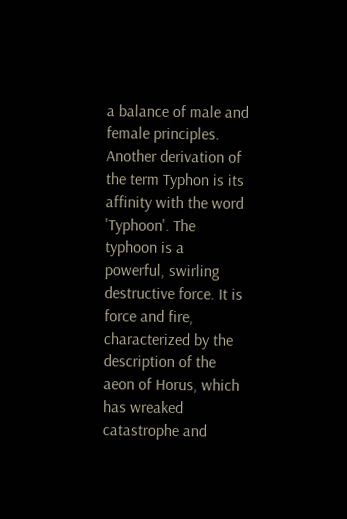a balance of male and female principles.
Another derivation of the term Typhon is its affinity with the word 'Typhoon'. The typhoon is a powerful, swirling destructive force. It is force and fire, characterized by the description of the aeon of Horus, which has wreaked catastrophe and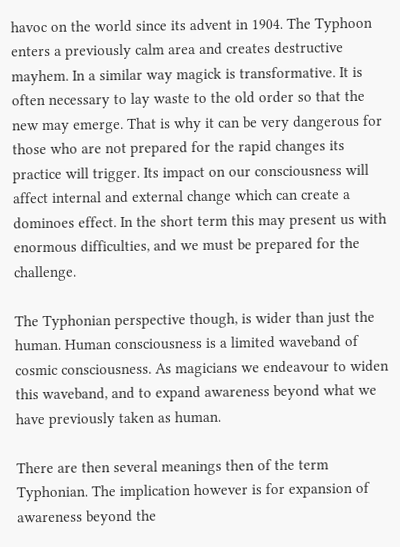havoc on the world since its advent in 1904. The Typhoon enters a previously calm area and creates destructive mayhem. In a similar way magick is transformative. It is often necessary to lay waste to the old order so that the new may emerge. That is why it can be very dangerous for those who are not prepared for the rapid changes its practice will trigger. Its impact on our consciousness will affect internal and external change which can create a dominoes effect. In the short term this may present us with enormous difficulties, and we must be prepared for the challenge.

The Typhonian perspective though, is wider than just the human. Human consciousness is a limited waveband of cosmic consciousness. As magicians we endeavour to widen this waveband, and to expand awareness beyond what we have previously taken as human.

There are then several meanings then of the term Typhonian. The implication however is for expansion of awareness beyond the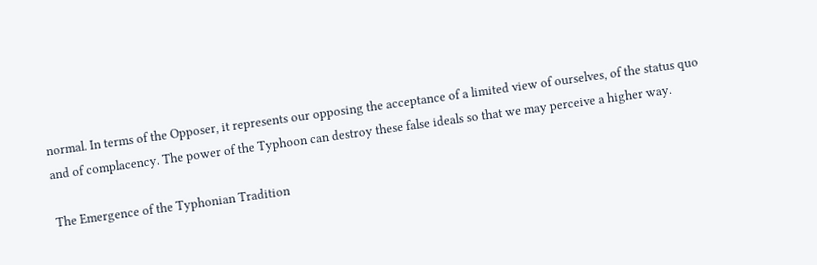normal. In terms of the Opposer, it represents our opposing the acceptance of a limited view of ourselves, of the status quo and of complacency. The power of the Typhoon can destroy these false ideals so that we may perceive a higher way.

The Emergence of the Typhonian Tradition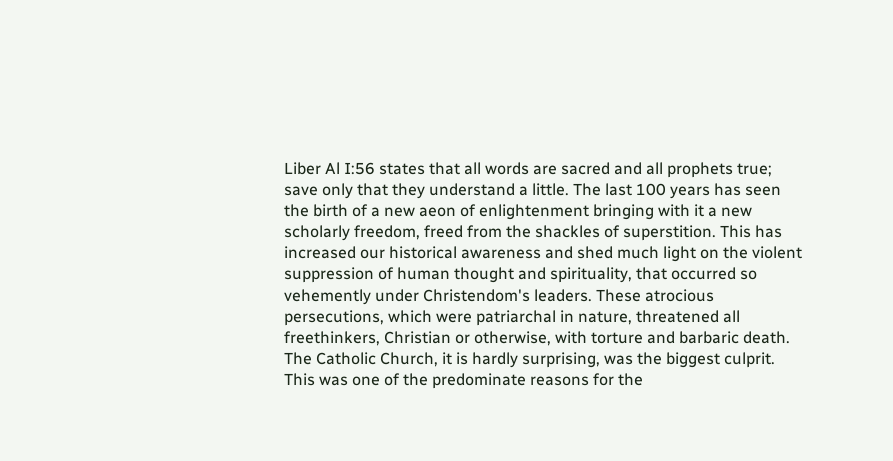Liber Al I:56 states that all words are sacred and all prophets true; save only that they understand a little. The last 100 years has seen the birth of a new aeon of enlightenment bringing with it a new scholarly freedom, freed from the shackles of superstition. This has increased our historical awareness and shed much light on the violent suppression of human thought and spirituality, that occurred so vehemently under Christendom's leaders. These atrocious persecutions, which were patriarchal in nature, threatened all freethinkers, Christian or otherwise, with torture and barbaric death. The Catholic Church, it is hardly surprising, was the biggest culprit. This was one of the predominate reasons for the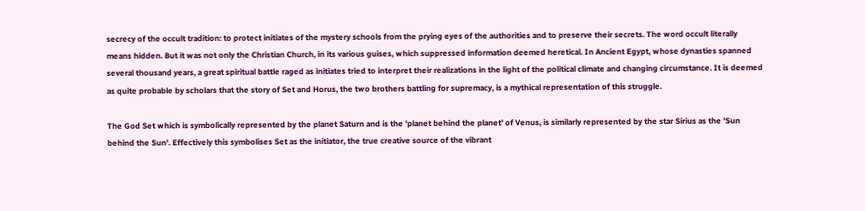secrecy of the occult tradition: to protect initiates of the mystery schools from the prying eyes of the authorities and to preserve their secrets. The word occult literally means hidden. But it was not only the Christian Church, in its various guises, which suppressed information deemed heretical. In Ancient Egypt, whose dynasties spanned several thousand years, a great spiritual battle raged as initiates tried to interpret their realizations in the light of the political climate and changing circumstance. It is deemed as quite probable by scholars that the story of Set and Horus, the two brothers battling for supremacy, is a mythical representation of this struggle.

The God Set which is symbolically represented by the planet Saturn and is the 'planet behind the planet' of Venus, is similarly represented by the star Sirius as the 'Sun behind the Sun'. Effectively this symbolises Set as the initiator, the true creative source of the vibrant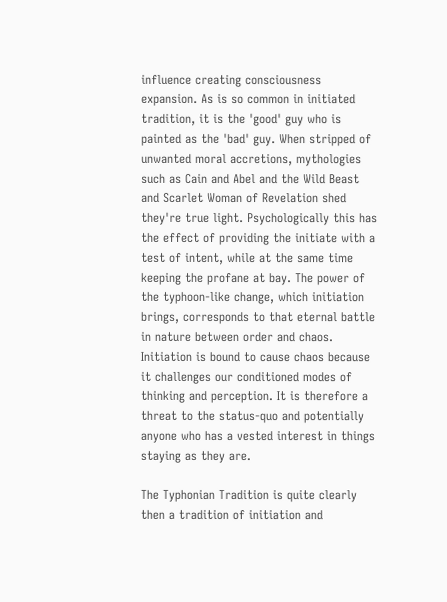influence creating consciousness expansion. As is so common in initiated tradition, it is the 'good' guy who is painted as the 'bad' guy. When stripped of unwanted moral accretions, mythologies such as Cain and Abel and the Wild Beast and Scarlet Woman of Revelation shed they're true light. Psychologically this has the effect of providing the initiate with a test of intent, while at the same time keeping the profane at bay. The power of the typhoon-like change, which initiation brings, corresponds to that eternal battle in nature between order and chaos. Initiation is bound to cause chaos because it challenges our conditioned modes of thinking and perception. It is therefore a threat to the status-quo and potentially anyone who has a vested interest in things staying as they are.

The Typhonian Tradition is quite clearly then a tradition of initiation and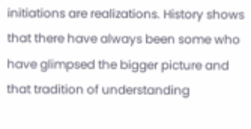initiations are realizations. History shows that there have always been some who have glimpsed the bigger picture and that tradition of understanding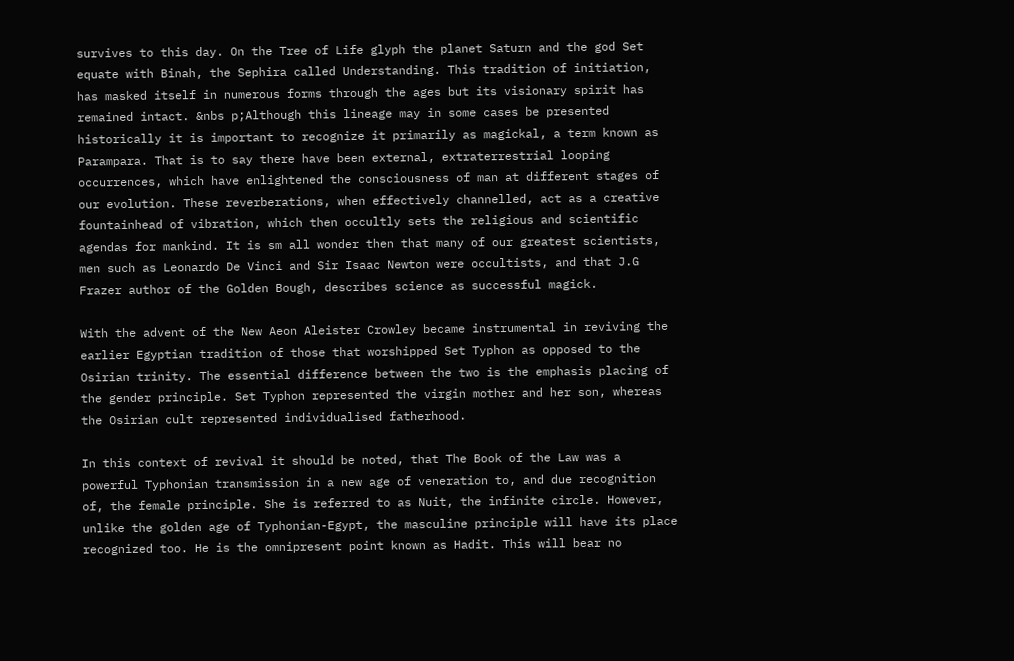survives to this day. On the Tree of Life glyph the planet Saturn and the god Set equate with Binah, the Sephira called Understanding. This tradition of initiation, has masked itself in numerous forms through the ages but its visionary spirit has remained intact. &nbs p;Although this lineage may in some cases be presented historically it is important to recognize it primarily as magickal, a term known as Parampara. That is to say there have been external, extraterrestrial looping occurrences, which have enlightened the consciousness of man at different stages of our evolution. These reverberations, when effectively channelled, act as a creative fountainhead of vibration, which then occultly sets the religious and scientific agendas for mankind. It is sm all wonder then that many of our greatest scientists, men such as Leonardo De Vinci and Sir Isaac Newton were occultists, and that J.G Frazer author of the Golden Bough, describes science as successful magick.

With the advent of the New Aeon Aleister Crowley became instrumental in reviving the earlier Egyptian tradition of those that worshipped Set Typhon as opposed to the Osirian trinity. The essential difference between the two is the emphasis placing of the gender principle. Set Typhon represented the virgin mother and her son, whereas the Osirian cult represented individualised fatherhood.

In this context of revival it should be noted, that The Book of the Law was a powerful Typhonian transmission in a new age of veneration to, and due recognition of, the female principle. She is referred to as Nuit, the infinite circle. However, unlike the golden age of Typhonian-Egypt, the masculine principle will have its place recognized too. He is the omnipresent point known as Hadit. This will bear no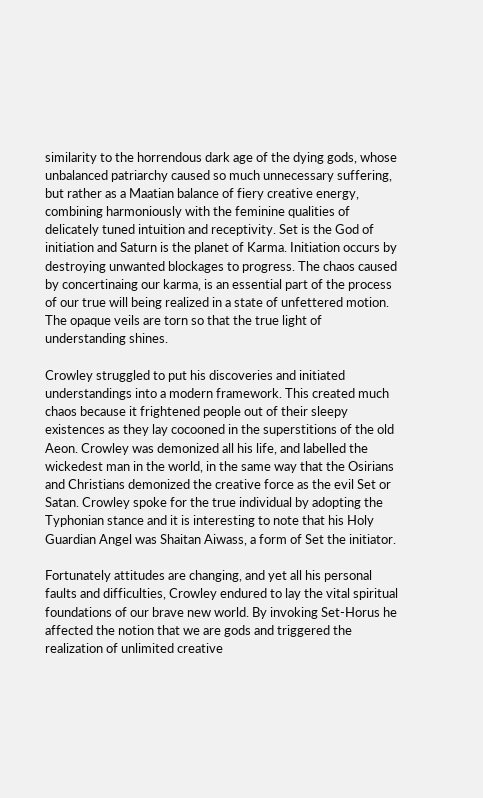similarity to the horrendous dark age of the dying gods, whose unbalanced patriarchy caused so much unnecessary suffering, but rather as a Maatian balance of fiery creative energy, combining harmoniously with the feminine qualities of delicately tuned intuition and receptivity. Set is the God of initiation and Saturn is the planet of Karma. Initiation occurs by destroying unwanted blockages to progress. The chaos caused by concertinaing our karma, is an essential part of the process of our true will being realized in a state of unfettered motion. The opaque veils are torn so that the true light of understanding shines.

Crowley struggled to put his discoveries and initiated understandings into a modern framework. This created much chaos because it frightened people out of their sleepy existences as they lay cocooned in the superstitions of the old Aeon. Crowley was demonized all his life, and labelled the wickedest man in the world, in the same way that the Osirians and Christians demonized the creative force as the evil Set or Satan. Crowley spoke for the true individual by adopting the Typhonian stance and it is interesting to note that his Holy Guardian Angel was Shaitan Aiwass, a form of Set the initiator.

Fortunately attitudes are changing, and yet all his personal faults and difficulties, Crowley endured to lay the vital spiritual foundations of our brave new world. By invoking Set-Horus he affected the notion that we are gods and triggered the realization of unlimited creative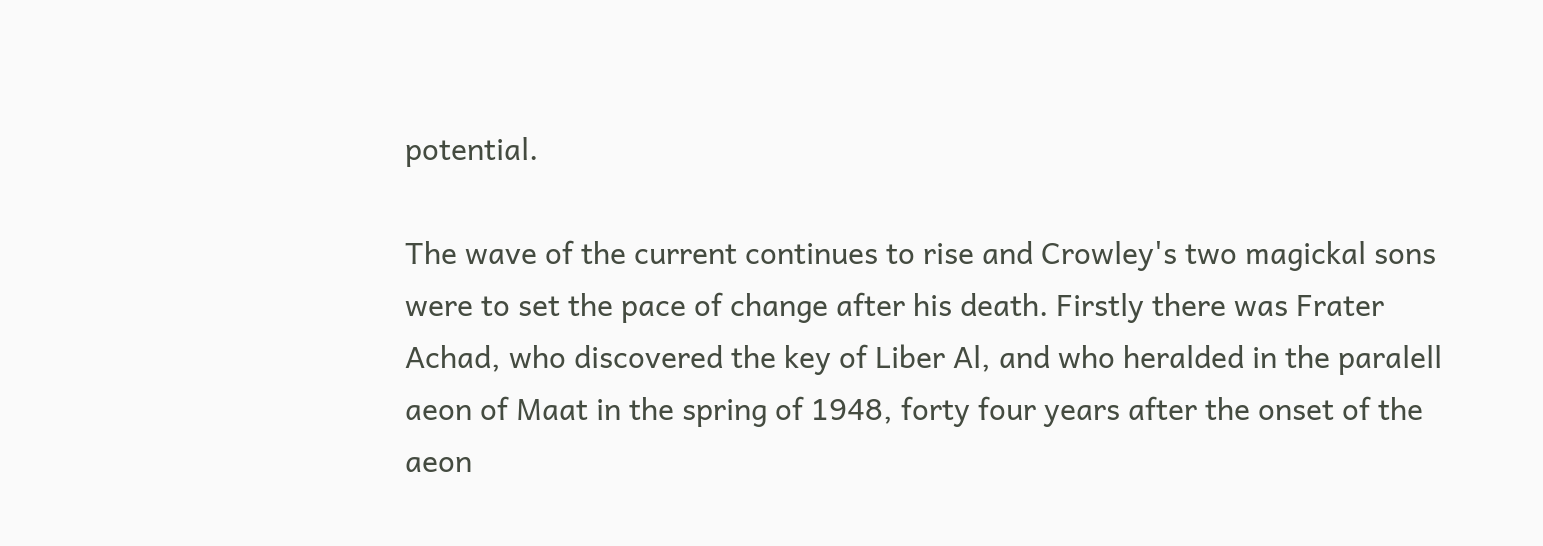potential.

The wave of the current continues to rise and Crowley's two magickal sons were to set the pace of change after his death. Firstly there was Frater Achad, who discovered the key of Liber Al, and who heralded in the paralell aeon of Maat in the spring of 1948, forty four years after the onset of the aeon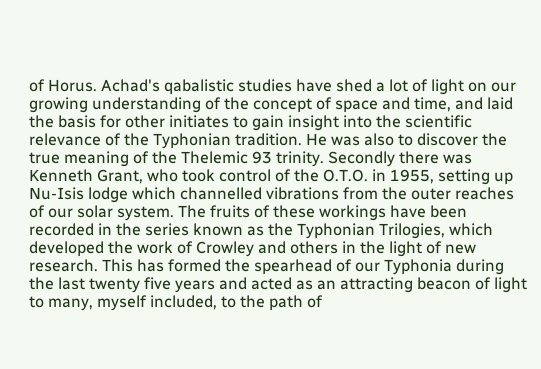of Horus. Achad's qabalistic studies have shed a lot of light on our growing understanding of the concept of space and time, and laid the basis for other initiates to gain insight into the scientific relevance of the Typhonian tradition. He was also to discover the true meaning of the Thelemic 93 trinity. Secondly there was Kenneth Grant, who took control of the O.T.O. in 1955, setting up Nu-Isis lodge which channelled vibrations from the outer reaches of our solar system. The fruits of these workings have been recorded in the series known as the Typhonian Trilogies, which developed the work of Crowley and others in the light of new research. This has formed the spearhead of our Typhonia during the last twenty five years and acted as an attracting beacon of light to many, myself included, to the path of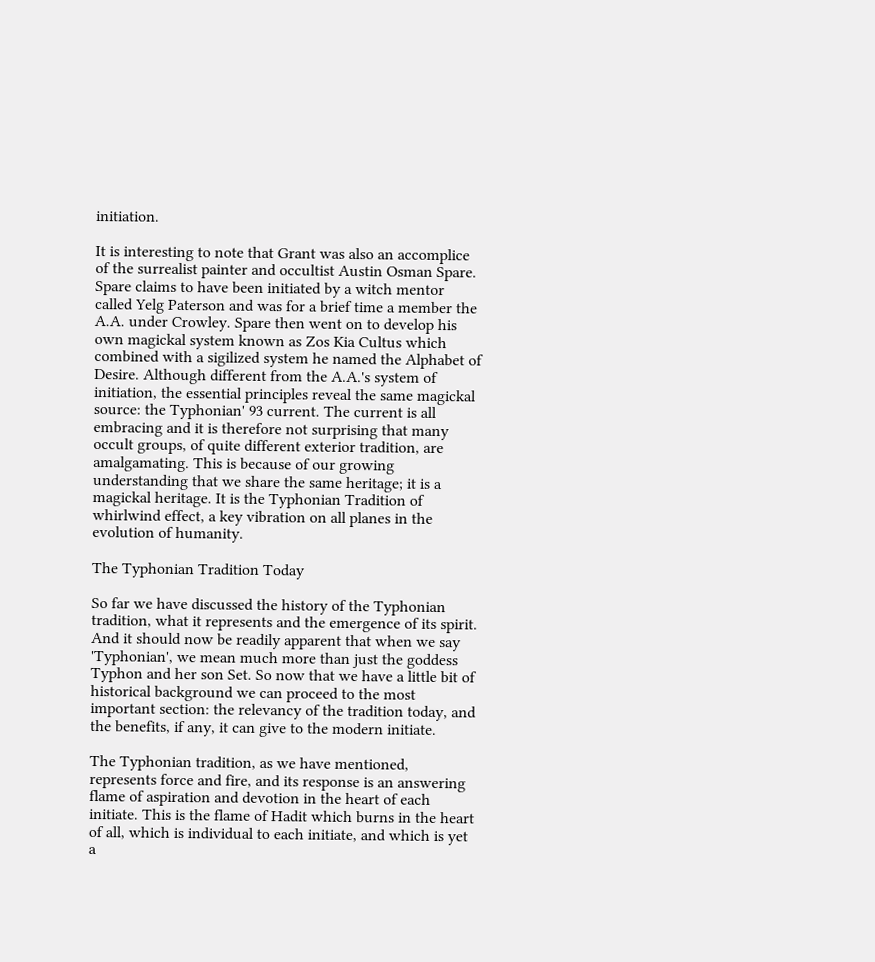initiation.

It is interesting to note that Grant was also an accomplice of the surrealist painter and occultist Austin Osman Spare. Spare claims to have been initiated by a witch mentor called Yelg Paterson and was for a brief time a member the A.A. under Crowley. Spare then went on to develop his own magickal system known as Zos Kia Cultus which combined with a sigilized system he named the Alphabet of Desire. Although different from the A.A.'s system of initiation, the essential principles reveal the same magickal source: the Typhonian' 93 current. The current is all embracing and it is therefore not surprising that many occult groups, of quite different exterior tradition, are amalgamating. This is because of our growing understanding that we share the same heritage; it is a magickal heritage. It is the Typhonian Tradition of whirlwind effect, a key vibration on all planes in the evolution of humanity.

The Typhonian Tradition Today

So far we have discussed the history of the Typhonian tradition, what it represents and the emergence of its spirit. And it should now be readily apparent that when we say 'Typhonian', we mean much more than just the goddess Typhon and her son Set. So now that we have a little bit of historical background we can proceed to the most important section: the relevancy of the tradition today, and the benefits, if any, it can give to the modern initiate.

The Typhonian tradition, as we have mentioned, represents force and fire, and its response is an answering flame of aspiration and devotion in the heart of each initiate. This is the flame of Hadit which burns in the heart of all, which is individual to each initiate, and which is yet a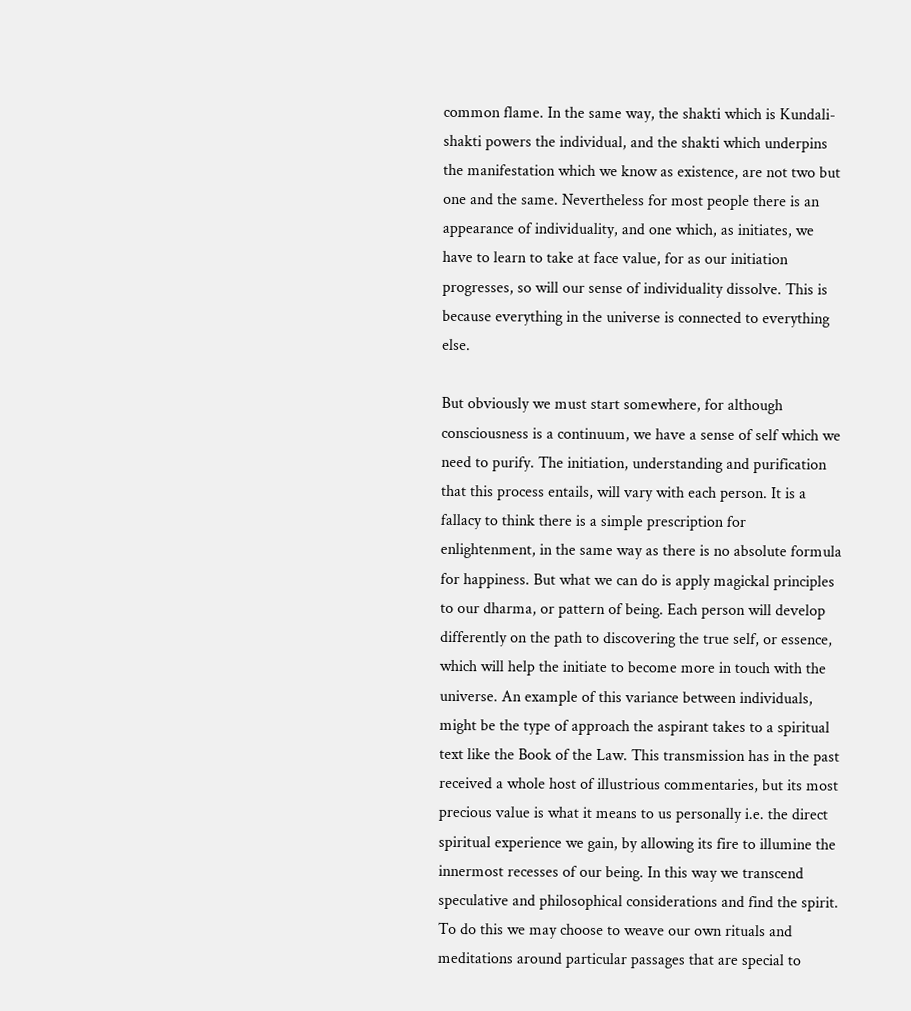common flame. In the same way, the shakti which is Kundali-shakti powers the individual, and the shakti which underpins the manifestation which we know as existence, are not two but one and the same. Nevertheless for most people there is an appearance of individuality, and one which, as initiates, we have to learn to take at face value, for as our initiation progresses, so will our sense of individuality dissolve. This is because everything in the universe is connected to everything else.

But obviously we must start somewhere, for although consciousness is a continuum, we have a sense of self which we need to purify. The initiation, understanding and purification that this process entails, will vary with each person. It is a fallacy to think there is a simple prescription for enlightenment, in the same way as there is no absolute formula for happiness. But what we can do is apply magickal principles to our dharma, or pattern of being. Each person will develop differently on the path to discovering the true self, or essence, which will help the initiate to become more in touch with the universe. An example of this variance between individuals, might be the type of approach the aspirant takes to a spiritual text like the Book of the Law. This transmission has in the past received a whole host of illustrious commentaries, but its most precious value is what it means to us personally i.e. the direct spiritual experience we gain, by allowing its fire to illumine the innermost recesses of our being. In this way we transcend speculative and philosophical considerations and find the spirit. To do this we may choose to weave our own rituals and meditations around particular passages that are special to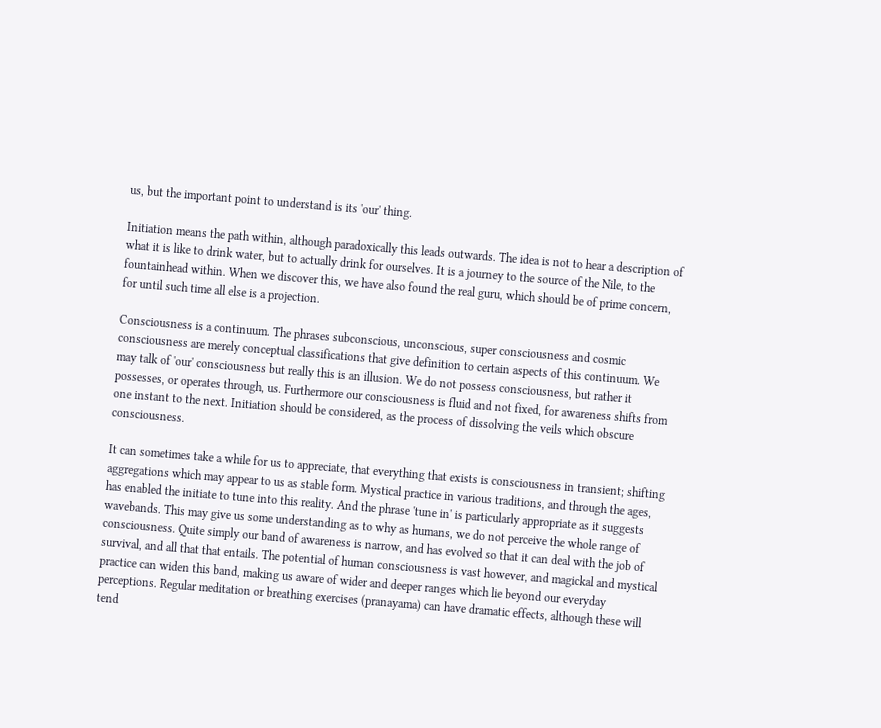us, but the important point to understand is its 'our' thing.

Initiation means the path within, although paradoxically this leads outwards. The idea is not to hear a description of what it is like to drink water, but to actually drink for ourselves. It is a journey to the source of the Nile, to the fountainhead within. When we discover this, we have also found the real guru, which should be of prime concern, for until such time all else is a projection.

Consciousness is a continuum. The phrases subconscious, unconscious, super consciousness and cosmic consciousness are merely conceptual classifications that give definition to certain aspects of this continuum. We may talk of 'our' consciousness but really this is an illusion. We do not possess consciousness, but rather it possesses, or operates through, us. Furthermore our consciousness is fluid and not fixed, for awareness shifts from one instant to the next. Initiation should be considered, as the process of dissolving the veils which obscure consciousness.

It can sometimes take a while for us to appreciate, that everything that exists is consciousness in transient; shifting aggregations which may appear to us as stable form. Mystical practice in various traditions, and through the ages, has enabled the initiate to tune into this reality. And the phrase 'tune in' is particularly appropriate as it suggests wavebands. This may give us some understanding as to why as humans, we do not perceive the whole range of consciousness. Quite simply our band of awareness is narrow, and has evolved so that it can deal with the job of survival, and all that that entails. The potential of human consciousness is vast however, and magickal and mystical practice can widen this band, making us aware of wider and deeper ranges which lie beyond our everyday perceptions. Regular meditation or breathing exercises (pranayama) can have dramatic effects, although these will tend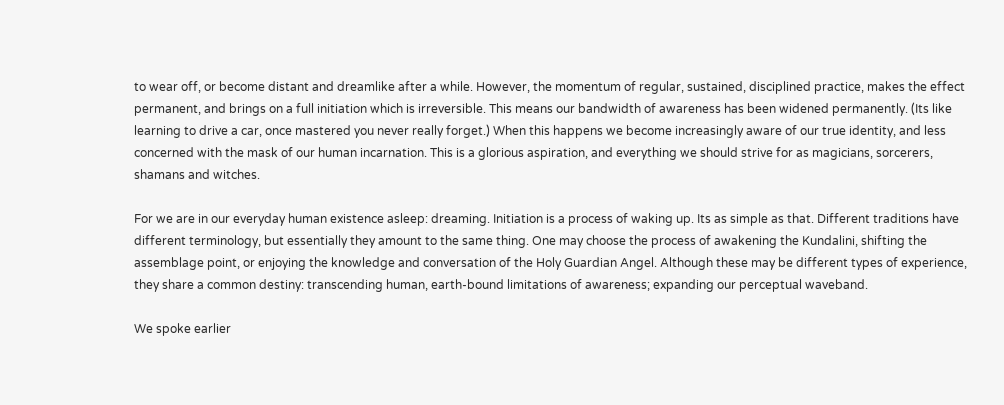to wear off, or become distant and dreamlike after a while. However, the momentum of regular, sustained, disciplined practice, makes the effect permanent, and brings on a full initiation which is irreversible. This means our bandwidth of awareness has been widened permanently. (Its like learning to drive a car, once mastered you never really forget.) When this happens we become increasingly aware of our true identity, and less concerned with the mask of our human incarnation. This is a glorious aspiration, and everything we should strive for as magicians, sorcerers, shamans and witches.

For we are in our everyday human existence asleep: dreaming. Initiation is a process of waking up. Its as simple as that. Different traditions have different terminology, but essentially they amount to the same thing. One may choose the process of awakening the Kundalini, shifting the assemblage point, or enjoying the knowledge and conversation of the Holy Guardian Angel. Although these may be different types of experience, they share a common destiny: transcending human, earth-bound limitations of awareness; expanding our perceptual waveband.

We spoke earlier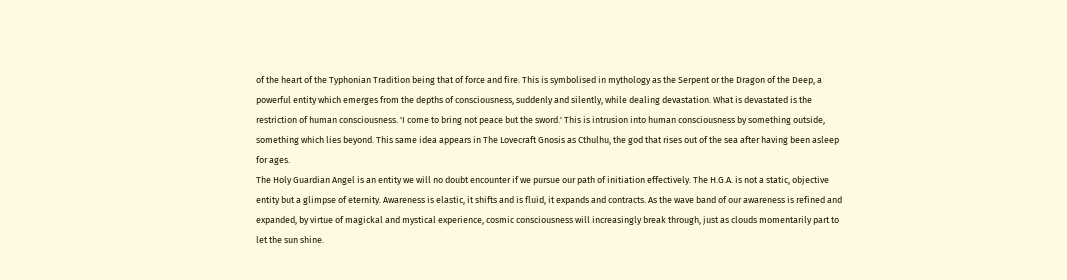of the heart of the Typhonian Tradition being that of force and fire. This is symbolised in mythology as the Serpent or the Dragon of the Deep, a powerful entity which emerges from the depths of consciousness, suddenly and silently, while dealing devastation. What is devastated is the restriction of human consciousness. 'I come to bring not peace but the sword.' This is intrusion into human consciousness by something outside, something which lies beyond. This same idea appears in The Lovecraft Gnosis as Cthulhu, the god that rises out of the sea after having been asleep for ages.
The Holy Guardian Angel is an entity we will no doubt encounter if we pursue our path of initiation effectively. The H.G.A. is not a static, objective entity but a glimpse of eternity. Awareness is elastic, it shifts and is fluid, it expands and contracts. As the wave band of our awareness is refined and expanded, by virtue of magickal and mystical experience, cosmic consciousness will increasingly break through, just as clouds momentarily part to let the sun shine.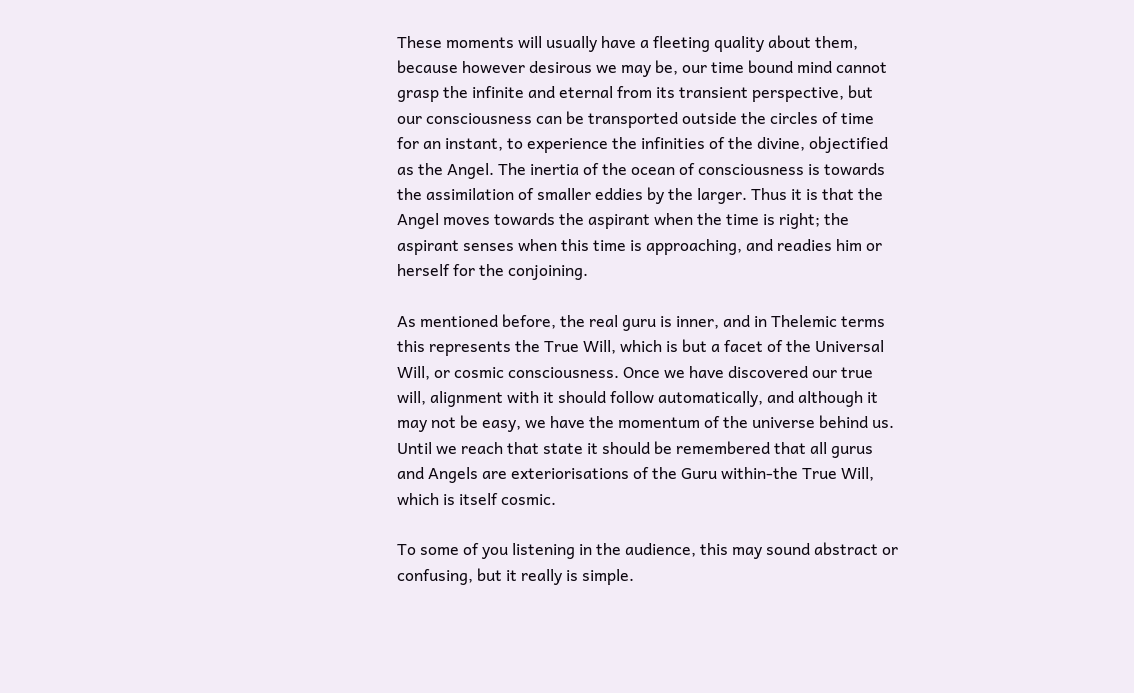These moments will usually have a fleeting quality about them, because however desirous we may be, our time bound mind cannot grasp the infinite and eternal from its transient perspective, but our consciousness can be transported outside the circles of time for an instant, to experience the infinities of the divine, objectified as the Angel. The inertia of the ocean of consciousness is towards the assimilation of smaller eddies by the larger. Thus it is that the Angel moves towards the aspirant when the time is right; the aspirant senses when this time is approaching, and readies him or herself for the conjoining.

As mentioned before, the real guru is inner, and in Thelemic terms this represents the True Will, which is but a facet of the Universal Will, or cosmic consciousness. Once we have discovered our true will, alignment with it should follow automatically, and although it may not be easy, we have the momentum of the universe behind us. Until we reach that state it should be remembered that all gurus and Angels are exteriorisations of the Guru within-the True Will, which is itself cosmic.

To some of you listening in the audience, this may sound abstract or confusing, but it really is simple.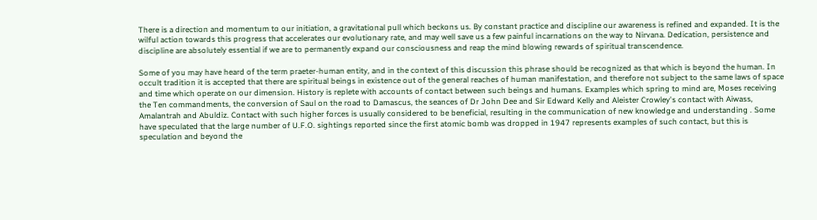There is a direction and momentum to our initiation, a gravitational pull which beckons us. By constant practice and discipline our awareness is refined and expanded. It is the wilful action towards this progress that accelerates our evolutionary rate, and may well save us a few painful incarnations on the way to Nirvana. Dedication, persistence and discipline are absolutely essential if we are to permanently expand our consciousness and reap the mind blowing rewards of spiritual transcendence.

Some of you may have heard of the term praeter-human entity, and in the context of this discussion this phrase should be recognized as that which is beyond the human. In occult tradition it is accepted that there are spiritual beings in existence out of the general reaches of human manifestation, and therefore not subject to the same laws of space and time which operate on our dimension. History is replete with accounts of contact between such beings and humans. Examples which spring to mind are, Moses receiving the Ten commandments, the conversion of Saul on the road to Damascus, the seances of Dr John Dee and Sir Edward Kelly and Aleister Crowley's contact with Aiwass, Amalantrah and Abuldiz. Contact with such higher forces is usually considered to be beneficial, resulting in the communication of new knowledge and understanding . Some have speculated that the large number of U.F.O. sightings reported since the first atomic bomb was dropped in 1947 represents examples of such contact, but this is speculation and beyond the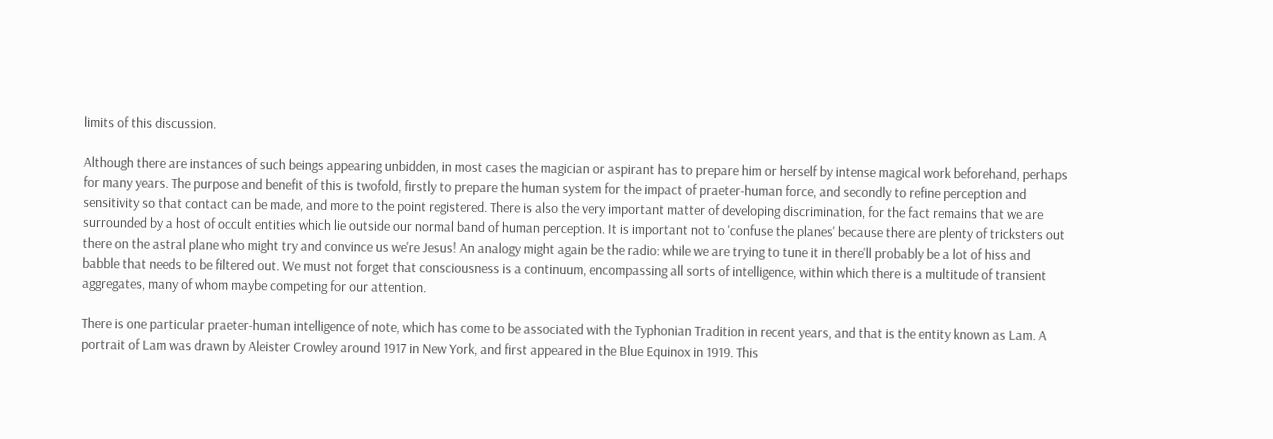limits of this discussion.

Although there are instances of such beings appearing unbidden, in most cases the magician or aspirant has to prepare him or herself by intense magical work beforehand, perhaps for many years. The purpose and benefit of this is twofold, firstly to prepare the human system for the impact of praeter-human force, and secondly to refine perception and sensitivity so that contact can be made, and more to the point registered. There is also the very important matter of developing discrimination, for the fact remains that we are surrounded by a host of occult entities which lie outside our normal band of human perception. It is important not to 'confuse the planes' because there are plenty of tricksters out there on the astral plane who might try and convince us we're Jesus! An analogy might again be the radio: while we are trying to tune it in there'll probably be a lot of hiss and babble that needs to be filtered out. We must not forget that consciousness is a continuum, encompassing all sorts of intelligence, within which there is a multitude of transient aggregates, many of whom maybe competing for our attention.

There is one particular praeter-human intelligence of note, which has come to be associated with the Typhonian Tradition in recent years, and that is the entity known as Lam. A portrait of Lam was drawn by Aleister Crowley around 1917 in New York, and first appeared in the Blue Equinox in 1919. This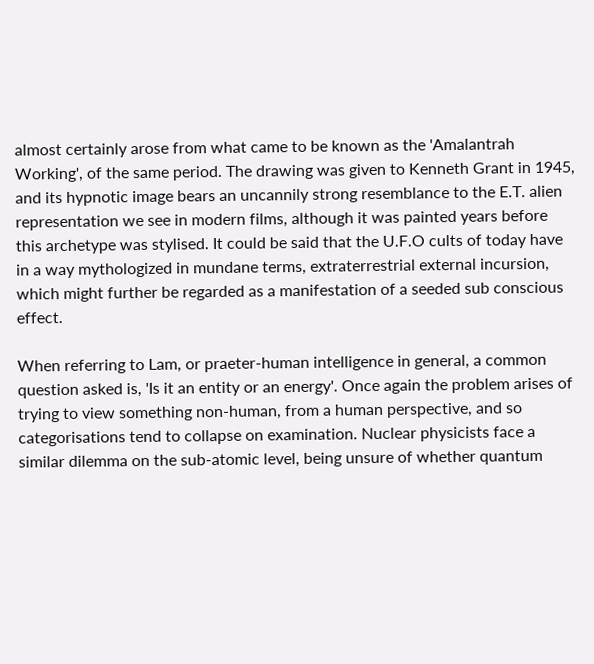almost certainly arose from what came to be known as the 'Amalantrah Working', of the same period. The drawing was given to Kenneth Grant in 1945, and its hypnotic image bears an uncannily strong resemblance to the E.T. alien representation we see in modern films, although it was painted years before this archetype was stylised. It could be said that the U.F.O cults of today have in a way mythologized in mundane terms, extraterrestrial external incursion, which might further be regarded as a manifestation of a seeded sub conscious effect.

When referring to Lam, or praeter-human intelligence in general, a common question asked is, 'Is it an entity or an energy'. Once again the problem arises of trying to view something non-human, from a human perspective, and so categorisations tend to collapse on examination. Nuclear physicists face a similar dilemma on the sub-atomic level, being unsure of whether quantum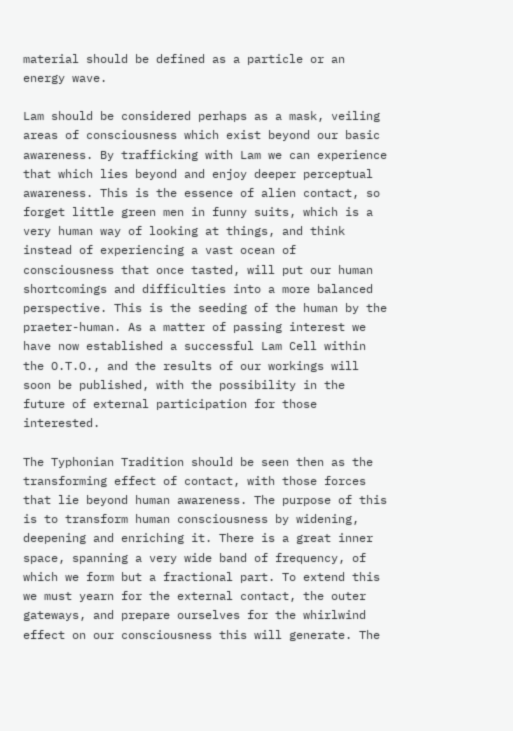material should be defined as a particle or an energy wave.

Lam should be considered perhaps as a mask, veiling areas of consciousness which exist beyond our basic awareness. By trafficking with Lam we can experience that which lies beyond and enjoy deeper perceptual awareness. This is the essence of alien contact, so forget little green men in funny suits, which is a very human way of looking at things, and think instead of experiencing a vast ocean of consciousness that once tasted, will put our human shortcomings and difficulties into a more balanced perspective. This is the seeding of the human by the praeter-human. As a matter of passing interest we have now established a successful Lam Cell within the O.T.O., and the results of our workings will soon be published, with the possibility in the future of external participation for those interested.

The Typhonian Tradition should be seen then as the transforming effect of contact, with those forces that lie beyond human awareness. The purpose of this is to transform human consciousness by widening, deepening and enriching it. There is a great inner space, spanning a very wide band of frequency, of which we form but a fractional part. To extend this we must yearn for the external contact, the outer gateways, and prepare ourselves for the whirlwind effect on our consciousness this will generate. The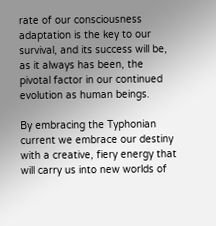rate of our consciousness adaptation is the key to our survival, and its success will be, as it always has been, the pivotal factor in our continued evolution as human beings.

By embracing the Typhonian current we embrace our destiny with a creative, fiery energy that will carry us into new worlds of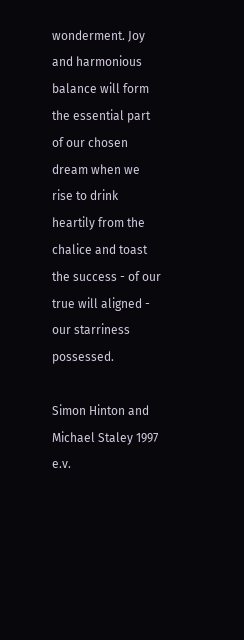wonderment. Joy and harmonious balance will form the essential part of our chosen dream when we rise to drink heartily from the chalice and toast the success - of our true will aligned - our starriness possessed.

Simon Hinton and Michael Staley 1997 e.v.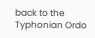back to the Typhonian Ordo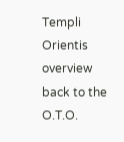Templi Orientis overview
back to the O.T.O.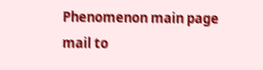Phenomenon main page
mail to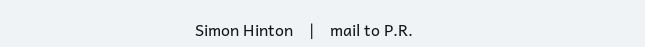Simon Hinton    |    mail to P.R.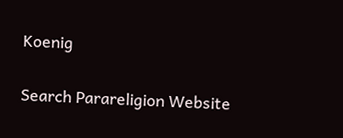Koenig

Search Parareligion Website